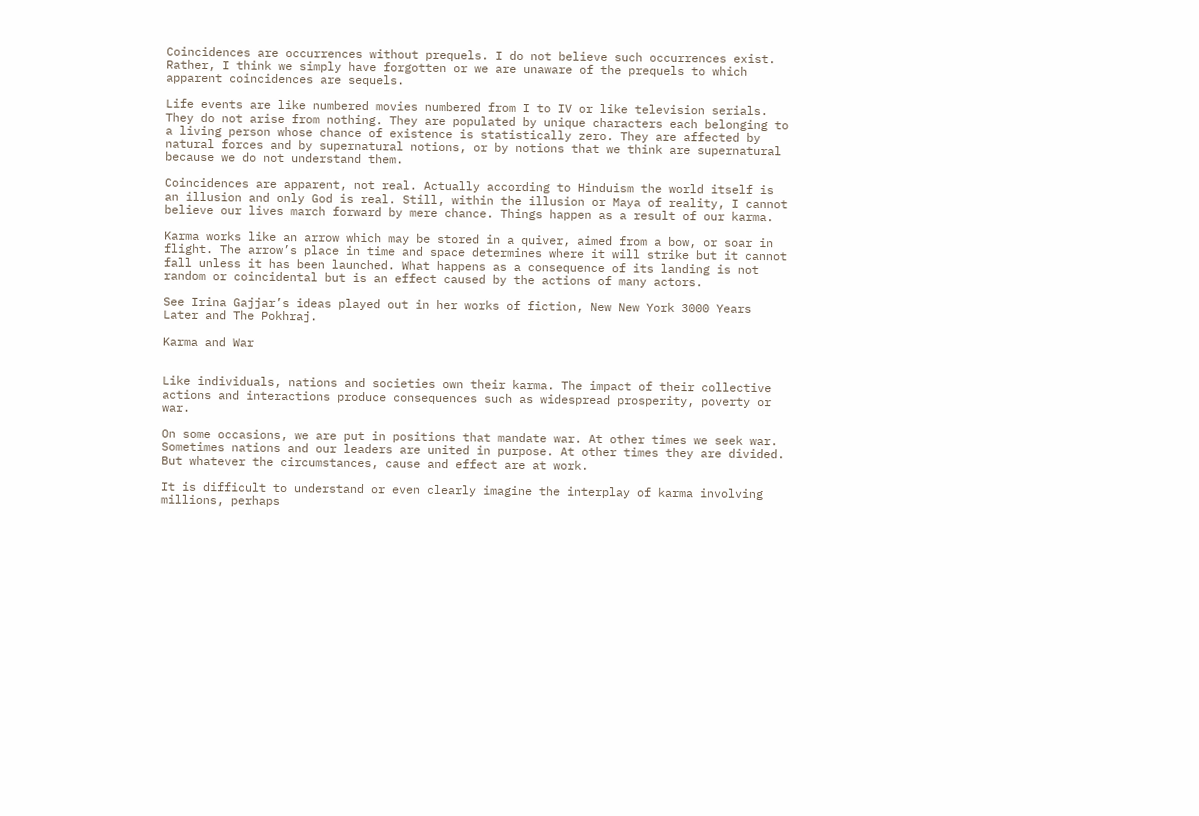Coincidences are occurrences without prequels. I do not believe such occurrences exist. Rather, I think we simply have forgotten or we are unaware of the prequels to which apparent coincidences are sequels.

Life events are like numbered movies numbered from I to IV or like television serials. They do not arise from nothing. They are populated by unique characters each belonging to a living person whose chance of existence is statistically zero. They are affected by natural forces and by supernatural notions, or by notions that we think are supernatural because we do not understand them.

Coincidences are apparent, not real. Actually according to Hinduism the world itself is an illusion and only God is real. Still, within the illusion or Maya of reality, I cannot believe our lives march forward by mere chance. Things happen as a result of our karma.

Karma works like an arrow which may be stored in a quiver, aimed from a bow, or soar in flight. The arrow’s place in time and space determines where it will strike but it cannot fall unless it has been launched. What happens as a consequence of its landing is not random or coincidental but is an effect caused by the actions of many actors.

See Irina Gajjar’s ideas played out in her works of fiction, New New York 3000 Years Later and The Pokhraj.

Karma and War


Like individuals, nations and societies own their karma. The impact of their collective actions and interactions produce consequences such as widespread prosperity, poverty or war.

On some occasions, we are put in positions that mandate war. At other times we seek war. Sometimes nations and our leaders are united in purpose. At other times they are divided. But whatever the circumstances, cause and effect are at work.

It is difficult to understand or even clearly imagine the interplay of karma involving millions, perhaps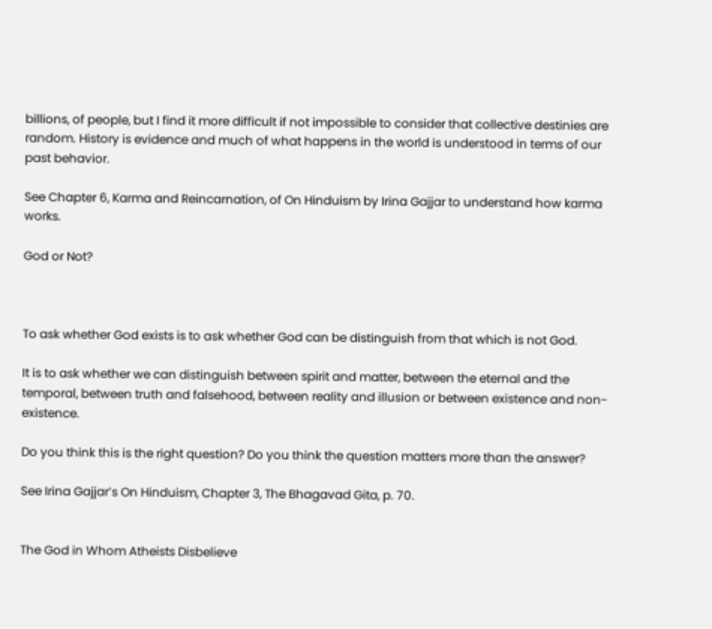billions, of people, but I find it more difficult if not impossible to consider that collective destinies are random. History is evidence and much of what happens in the world is understood in terms of our past behavior.

See Chapter 6, Karma and Reincarnation, of On Hinduism by Irina Gajjar to understand how karma works.

God or Not?



To ask whether God exists is to ask whether God can be distinguish from that which is not God.

It is to ask whether we can distinguish between spirit and matter, between the eternal and the temporal, between truth and falsehood, between reality and illusion or between existence and non-existence.

Do you think this is the right question? Do you think the question matters more than the answer?

See Irina Gajjar’s On Hinduism, Chapter 3, The Bhagavad Gita, p. 70.


The God in Whom Atheists Disbelieve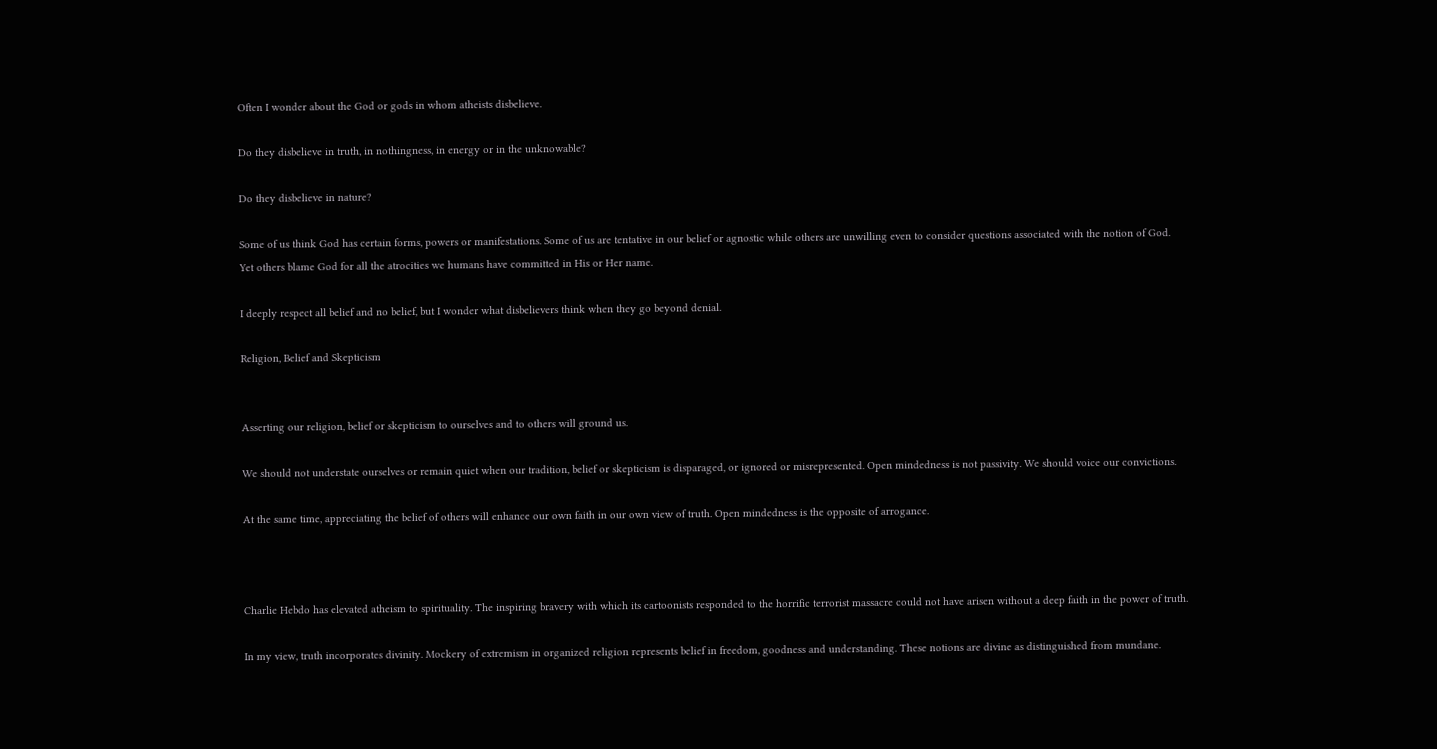Often I wonder about the God or gods in whom atheists disbelieve.

Do they disbelieve in truth, in nothingness, in energy or in the unknowable?

Do they disbelieve in nature?

Some of us think God has certain forms, powers or manifestations. Some of us are tentative in our belief or agnostic while others are unwilling even to consider questions associated with the notion of God. Yet others blame God for all the atrocities we humans have committed in His or Her name.

I deeply respect all belief and no belief, but I wonder what disbelievers think when they go beyond denial.

Religion, Belief and Skepticism


Asserting our religion, belief or skepticism to ourselves and to others will ground us.

We should not understate ourselves or remain quiet when our tradition, belief or skepticism is disparaged, or ignored or misrepresented. Open mindedness is not passivity. We should voice our convictions.

At the same time, appreciating the belief of others will enhance our own faith in our own view of truth. Open mindedness is the opposite of arrogance.



Charlie Hebdo has elevated atheism to spirituality. The inspiring bravery with which its cartoonists responded to the horrific terrorist massacre could not have arisen without a deep faith in the power of truth.

In my view, truth incorporates divinity. Mockery of extremism in organized religion represents belief in freedom, goodness and understanding. These notions are divine as distinguished from mundane.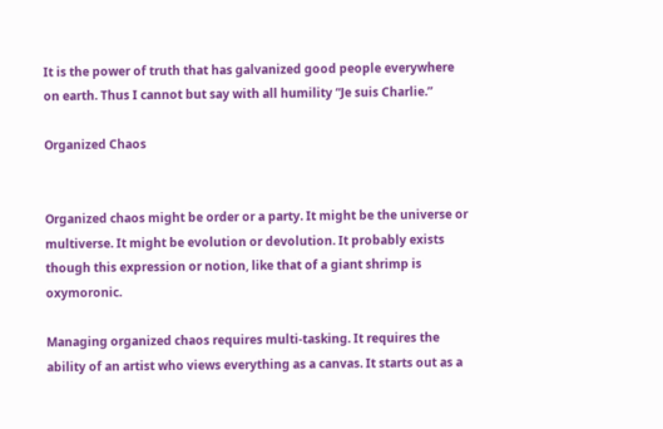It is the power of truth that has galvanized good people everywhere on earth. Thus I cannot but say with all humility “Je suis Charlie.”

Organized Chaos


Organized chaos might be order or a party. It might be the universe or multiverse. It might be evolution or devolution. It probably exists though this expression or notion, like that of a giant shrimp is oxymoronic.

Managing organized chaos requires multi-tasking. It requires the ability of an artist who views everything as a canvas. It starts out as a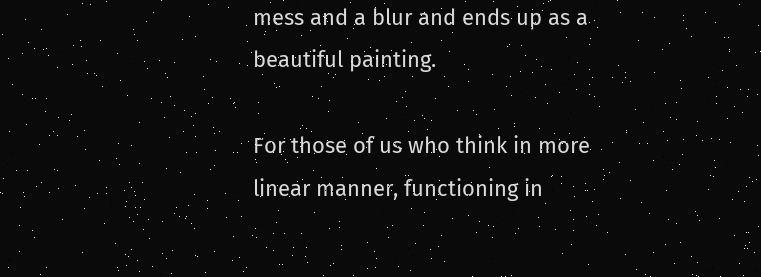mess and a blur and ends up as a beautiful painting.

For those of us who think in more linear manner, functioning in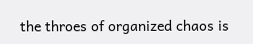the throes of organized chaos is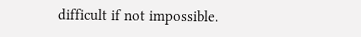difficult if not impossible.